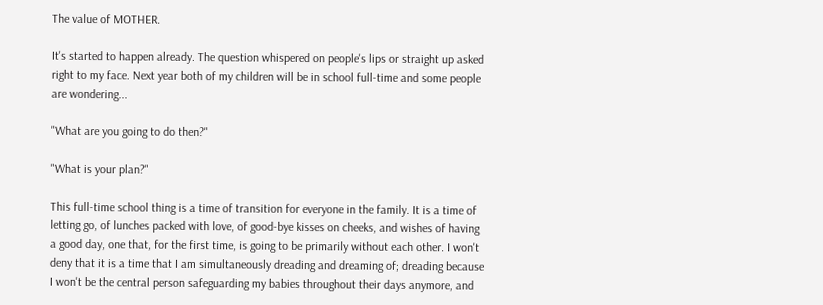The value of MOTHER.

It's started to happen already. The question whispered on people's lips or straight up asked right to my face. Next year both of my children will be in school full-time and some people are wondering...

"What are you going to do then?"

"What is your plan?"

This full-time school thing is a time of transition for everyone in the family. It is a time of letting go, of lunches packed with love, of good-bye kisses on cheeks, and wishes of having a good day, one that, for the first time, is going to be primarily without each other. I won't deny that it is a time that I am simultaneously dreading and dreaming of; dreading because I won't be the central person safeguarding my babies throughout their days anymore, and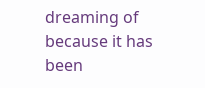dreaming of because it has been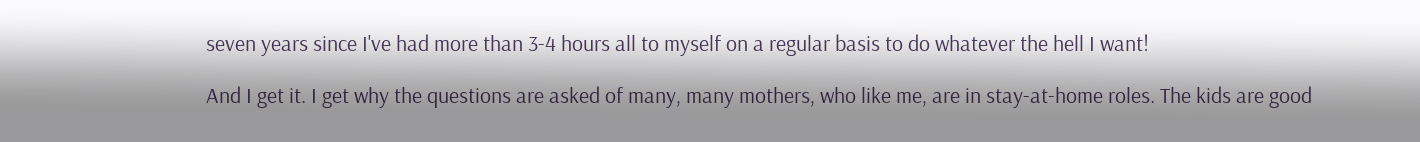seven years since I've had more than 3-4 hours all to myself on a regular basis to do whatever the hell I want!

And I get it. I get why the questions are asked of many, many mothers, who like me, are in stay-at-home roles. The kids are good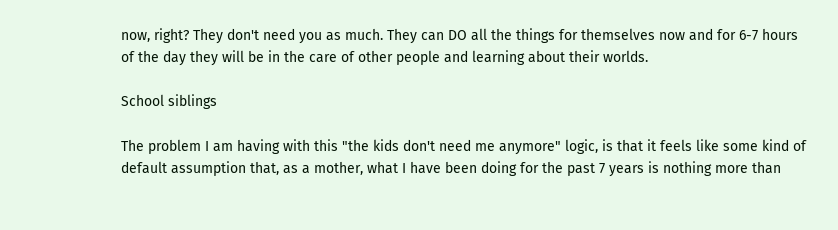now, right? They don't need you as much. They can DO all the things for themselves now and for 6-7 hours of the day they will be in the care of other people and learning about their worlds.

School siblings

The problem I am having with this "the kids don't need me anymore" logic, is that it feels like some kind of default assumption that, as a mother, what I have been doing for the past 7 years is nothing more than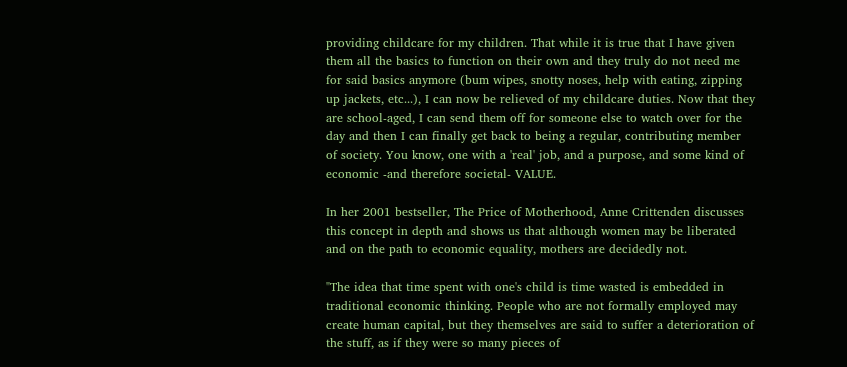providing childcare for my children. That while it is true that I have given them all the basics to function on their own and they truly do not need me for said basics anymore (bum wipes, snotty noses, help with eating, zipping up jackets, etc...), I can now be relieved of my childcare duties. Now that they are school-aged, I can send them off for someone else to watch over for the day and then I can finally get back to being a regular, contributing member of society. You know, one with a 'real' job, and a purpose, and some kind of economic -and therefore societal- VALUE.

In her 2001 bestseller, The Price of Motherhood, Anne Crittenden discusses this concept in depth and shows us that although women may be liberated and on the path to economic equality, mothers are decidedly not.

"The idea that time spent with one's child is time wasted is embedded in traditional economic thinking. People who are not formally employed may create human capital, but they themselves are said to suffer a deterioration of the stuff, as if they were so many pieces of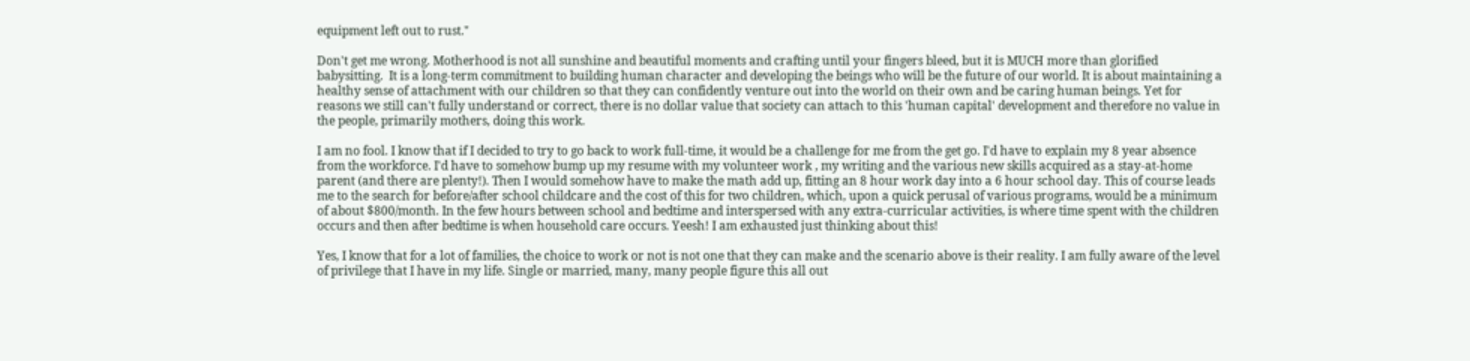equipment left out to rust."

Don't get me wrong. Motherhood is not all sunshine and beautiful moments and crafting until your fingers bleed, but it is MUCH more than glorified babysitting.  It is a long-term commitment to building human character and developing the beings who will be the future of our world. It is about maintaining a healthy sense of attachment with our children so that they can confidently venture out into the world on their own and be caring human beings. Yet for reasons we still can't fully understand or correct, there is no dollar value that society can attach to this 'human capital' development and therefore no value in the people, primarily mothers, doing this work.

I am no fool. I know that if I decided to try to go back to work full-time, it would be a challenge for me from the get go. I'd have to explain my 8 year absence from the workforce. I'd have to somehow bump up my resume with my volunteer work , my writing and the various new skills acquired as a stay-at-home parent (and there are plenty!). Then I would somehow have to make the math add up, fitting an 8 hour work day into a 6 hour school day. This of course leads me to the search for before/after school childcare and the cost of this for two children, which, upon a quick perusal of various programs, would be a minimum of about $800/month. In the few hours between school and bedtime and interspersed with any extra-curricular activities, is where time spent with the children occurs and then after bedtime is when household care occurs. Yeesh! I am exhausted just thinking about this!

Yes, I know that for a lot of families, the choice to work or not is not one that they can make and the scenario above is their reality. I am fully aware of the level of privilege that I have in my life. Single or married, many, many people figure this all out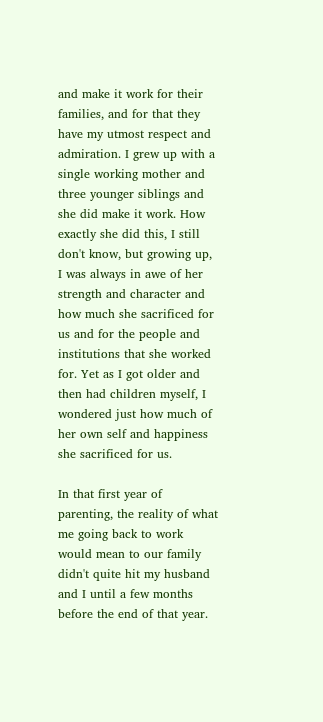and make it work for their families, and for that they have my utmost respect and admiration. I grew up with a single working mother and three younger siblings and she did make it work. How exactly she did this, I still don't know, but growing up, I was always in awe of her strength and character and how much she sacrificed for us and for the people and institutions that she worked for. Yet as I got older and then had children myself, I wondered just how much of her own self and happiness she sacrificed for us.

In that first year of parenting, the reality of what me going back to work would mean to our family didn't quite hit my husband and I until a few months before the end of that year.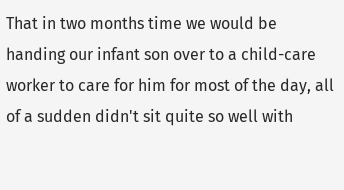That in two months time we would be handing our infant son over to a child-care worker to care for him for most of the day, all of a sudden didn't sit quite so well with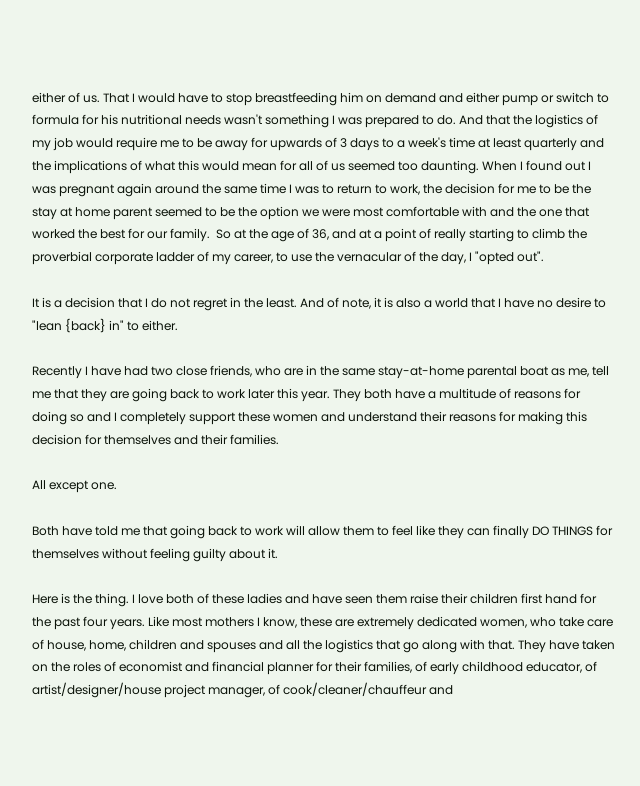either of us. That I would have to stop breastfeeding him on demand and either pump or switch to formula for his nutritional needs wasn't something I was prepared to do. And that the logistics of my job would require me to be away for upwards of 3 days to a week's time at least quarterly and the implications of what this would mean for all of us seemed too daunting. When I found out I was pregnant again around the same time I was to return to work, the decision for me to be the stay at home parent seemed to be the option we were most comfortable with and the one that worked the best for our family.  So at the age of 36, and at a point of really starting to climb the proverbial corporate ladder of my career, to use the vernacular of the day, I "opted out".

It is a decision that I do not regret in the least. And of note, it is also a world that I have no desire to "lean {back} in" to either.

Recently I have had two close friends, who are in the same stay-at-home parental boat as me, tell me that they are going back to work later this year. They both have a multitude of reasons for doing so and I completely support these women and understand their reasons for making this decision for themselves and their families.

All except one.

Both have told me that going back to work will allow them to feel like they can finally DO THINGS for themselves without feeling guilty about it.

Here is the thing. I love both of these ladies and have seen them raise their children first hand for the past four years. Like most mothers I know, these are extremely dedicated women, who take care of house, home, children and spouses and all the logistics that go along with that. They have taken on the roles of economist and financial planner for their families, of early childhood educator, of artist/designer/house project manager, of cook/cleaner/chauffeur and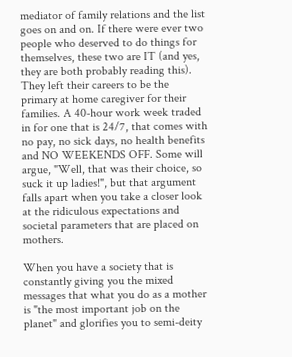mediator of family relations and the list goes on and on. If there were ever two people who deserved to do things for themselves, these two are IT (and yes, they are both probably reading this). They left their careers to be the primary at home caregiver for their families. A 40-hour work week traded in for one that is 24/7, that comes with no pay, no sick days, no health benefits and NO WEEKENDS OFF. Some will argue, "Well, that was their choice, so suck it up ladies!", but that argument falls apart when you take a closer look at the ridiculous expectations and societal parameters that are placed on mothers.

When you have a society that is constantly giving you the mixed messages that what you do as a mother is "the most important job on the planet" and glorifies you to semi-deity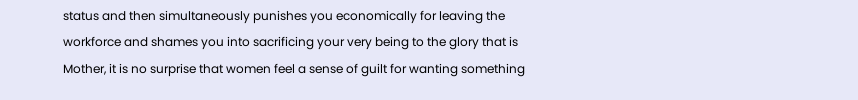status and then simultaneously punishes you economically for leaving the workforce and shames you into sacrificing your very being to the glory that is Mother, it is no surprise that women feel a sense of guilt for wanting something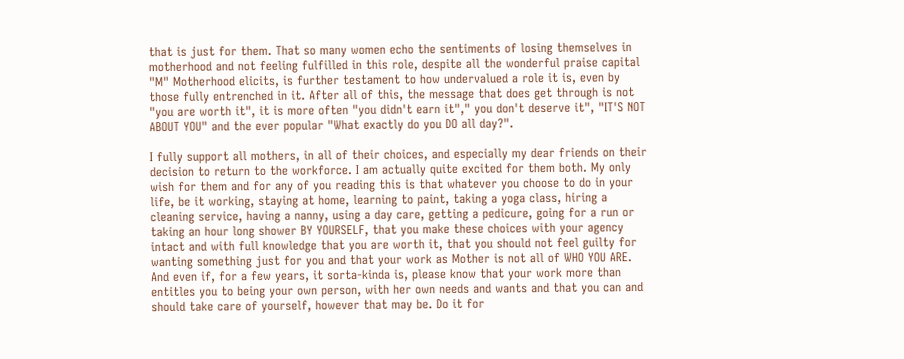that is just for them. That so many women echo the sentiments of losing themselves in motherhood and not feeling fulfilled in this role, despite all the wonderful praise capital "M" Motherhood elicits, is further testament to how undervalued a role it is, even by those fully entrenched in it. After all of this, the message that does get through is not "you are worth it", it is more often "you didn't earn it"," you don't deserve it", "IT'S NOT ABOUT YOU" and the ever popular "What exactly do you DO all day?".

I fully support all mothers, in all of their choices, and especially my dear friends on their decision to return to the workforce. I am actually quite excited for them both. My only wish for them and for any of you reading this is that whatever you choose to do in your life, be it working, staying at home, learning to paint, taking a yoga class, hiring a cleaning service, having a nanny, using a day care, getting a pedicure, going for a run or taking an hour long shower BY YOURSELF, that you make these choices with your agency intact and with full knowledge that you are worth it, that you should not feel guilty for wanting something just for you and that your work as Mother is not all of WHO YOU ARE. And even if, for a few years, it sorta-kinda is, please know that your work more than entitles you to being your own person, with her own needs and wants and that you can and should take care of yourself, however that may be. Do it for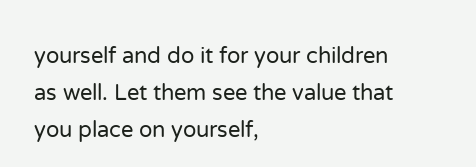yourself and do it for your children as well. Let them see the value that you place on yourself,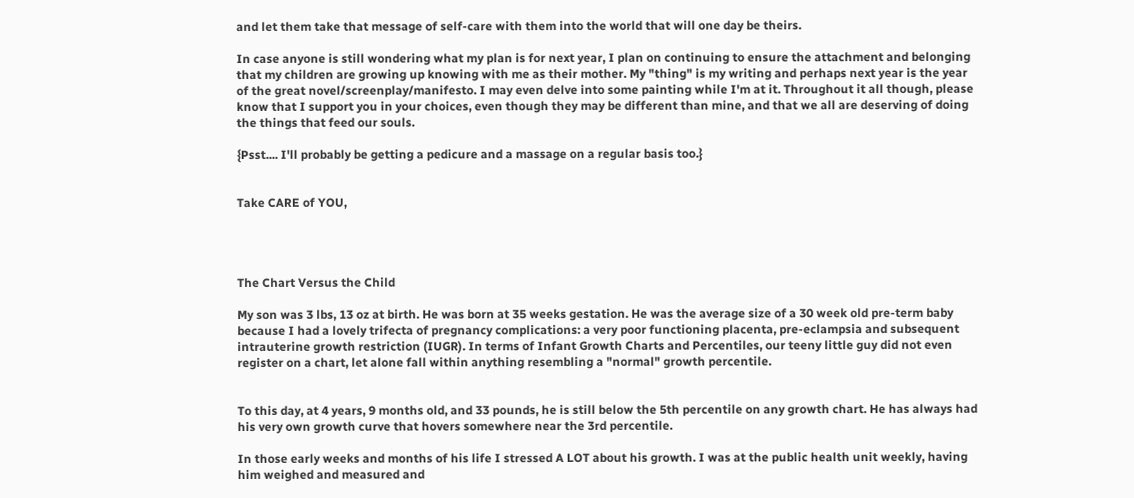and let them take that message of self-care with them into the world that will one day be theirs.

In case anyone is still wondering what my plan is for next year, I plan on continuing to ensure the attachment and belonging that my children are growing up knowing with me as their mother. My "thing" is my writing and perhaps next year is the year of the great novel/screenplay/manifesto. I may even delve into some painting while I'm at it. Throughout it all though, please know that I support you in your choices, even though they may be different than mine, and that we all are deserving of doing the things that feed our souls.

{Psst.... I'll probably be getting a pedicure and a massage on a regular basis too.}


Take CARE of YOU,




The Chart Versus the Child

My son was 3 lbs, 13 oz at birth. He was born at 35 weeks gestation. He was the average size of a 30 week old pre-term baby because I had a lovely trifecta of pregnancy complications: a very poor functioning placenta, pre-eclampsia and subsequent intrauterine growth restriction (IUGR). In terms of Infant Growth Charts and Percentiles, our teeny little guy did not even register on a chart, let alone fall within anything resembling a "normal" growth percentile.


To this day, at 4 years, 9 months old, and 33 pounds, he is still below the 5th percentile on any growth chart. He has always had his very own growth curve that hovers somewhere near the 3rd percentile.

In those early weeks and months of his life I stressed A LOT about his growth. I was at the public health unit weekly, having him weighed and measured and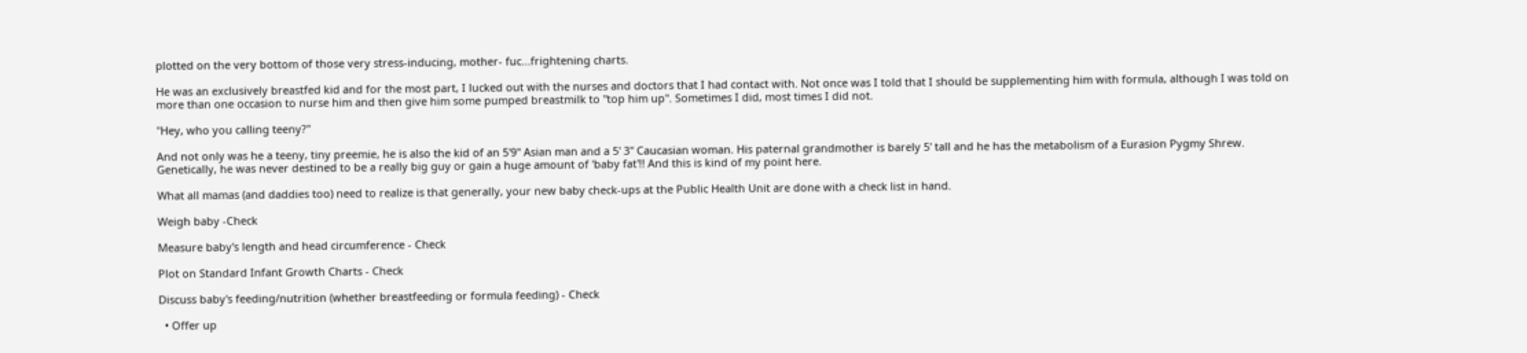plotted on the very bottom of those very stress-inducing, mother- fuc...frightening charts.

He was an exclusively breastfed kid and for the most part, I lucked out with the nurses and doctors that I had contact with. Not once was I told that I should be supplementing him with formula, although I was told on more than one occasion to nurse him and then give him some pumped breastmilk to "top him up". Sometimes I did, most times I did not.

"Hey, who you calling teeny?"

And not only was he a teeny, tiny preemie, he is also the kid of an 5'9" Asian man and a 5' 3" Caucasian woman. His paternal grandmother is barely 5' tall and he has the metabolism of a Eurasion Pygmy Shrew. Genetically, he was never destined to be a really big guy or gain a huge amount of 'baby fat'!! And this is kind of my point here.

What all mamas (and daddies too) need to realize is that generally, your new baby check-ups at the Public Health Unit are done with a check list in hand.

Weigh baby -Check

Measure baby's length and head circumference - Check

Plot on Standard Infant Growth Charts - Check

Discuss baby's feeding/nutrition (whether breastfeeding or formula feeding) - Check

  • Offer up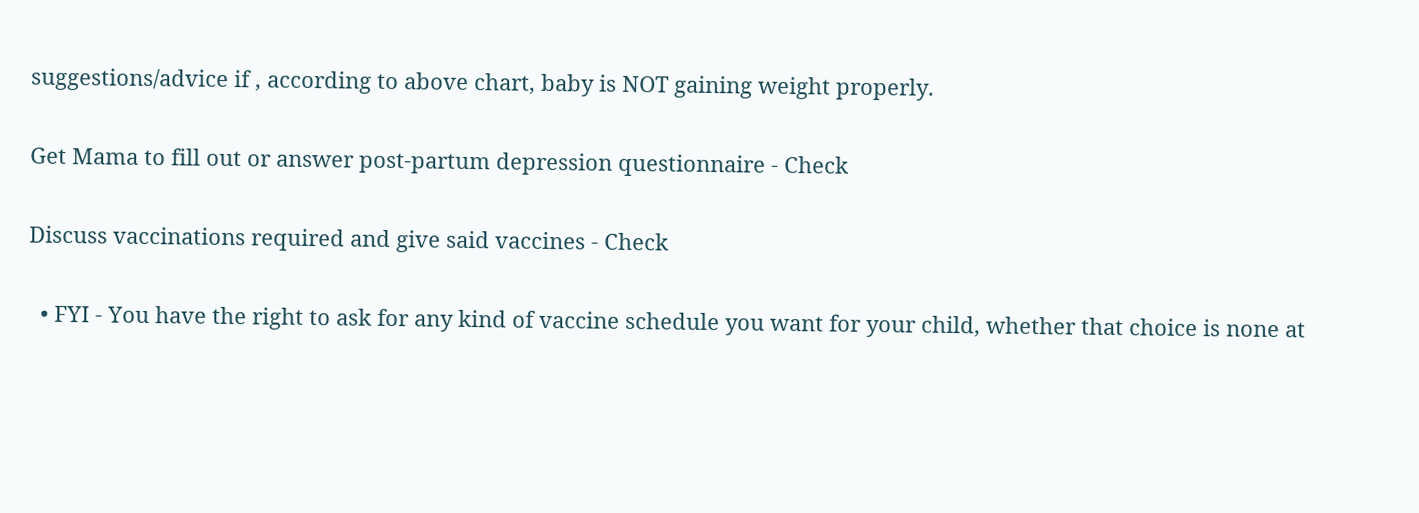suggestions/advice if , according to above chart, baby is NOT gaining weight properly.

Get Mama to fill out or answer post-partum depression questionnaire - Check

Discuss vaccinations required and give said vaccines - Check

  • FYI - You have the right to ask for any kind of vaccine schedule you want for your child, whether that choice is none at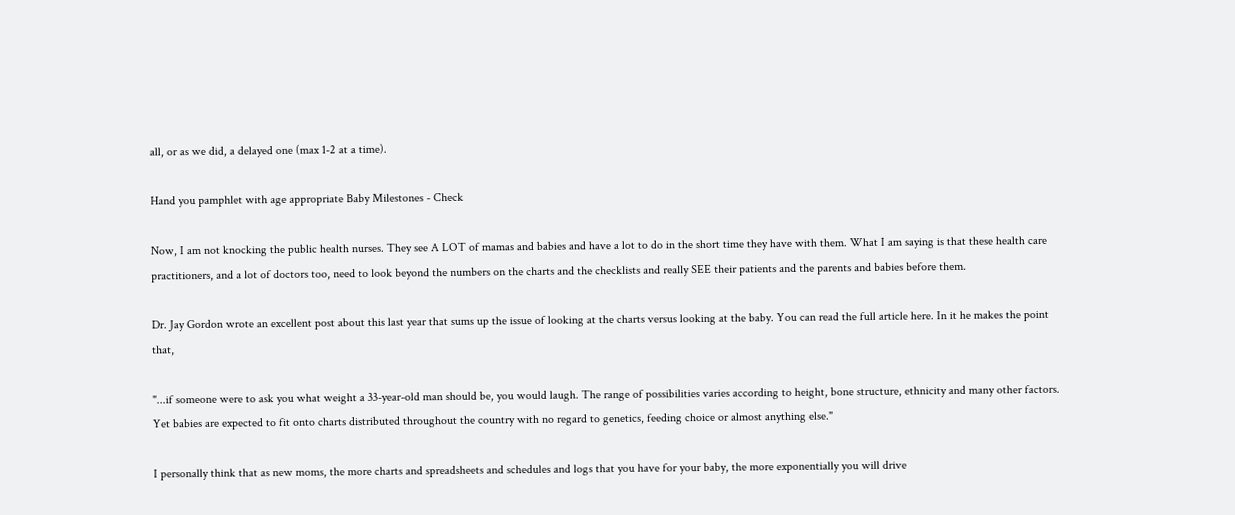all, or as we did, a delayed one (max 1-2 at a time).

Hand you pamphlet with age appropriate Baby Milestones - Check

Now, I am not knocking the public health nurses. They see A LOT of mamas and babies and have a lot to do in the short time they have with them. What I am saying is that these health care practitioners, and a lot of doctors too, need to look beyond the numbers on the charts and the checklists and really SEE their patients and the parents and babies before them.

Dr. Jay Gordon wrote an excellent post about this last year that sums up the issue of looking at the charts versus looking at the baby. You can read the full article here. In it he makes the point that,

"...if someone were to ask you what weight a 33-year-old man should be, you would laugh. The range of possibilities varies according to height, bone structure, ethnicity and many other factors. Yet babies are expected to fit onto charts distributed throughout the country with no regard to genetics, feeding choice or almost anything else."

I personally think that as new moms, the more charts and spreadsheets and schedules and logs that you have for your baby, the more exponentially you will drive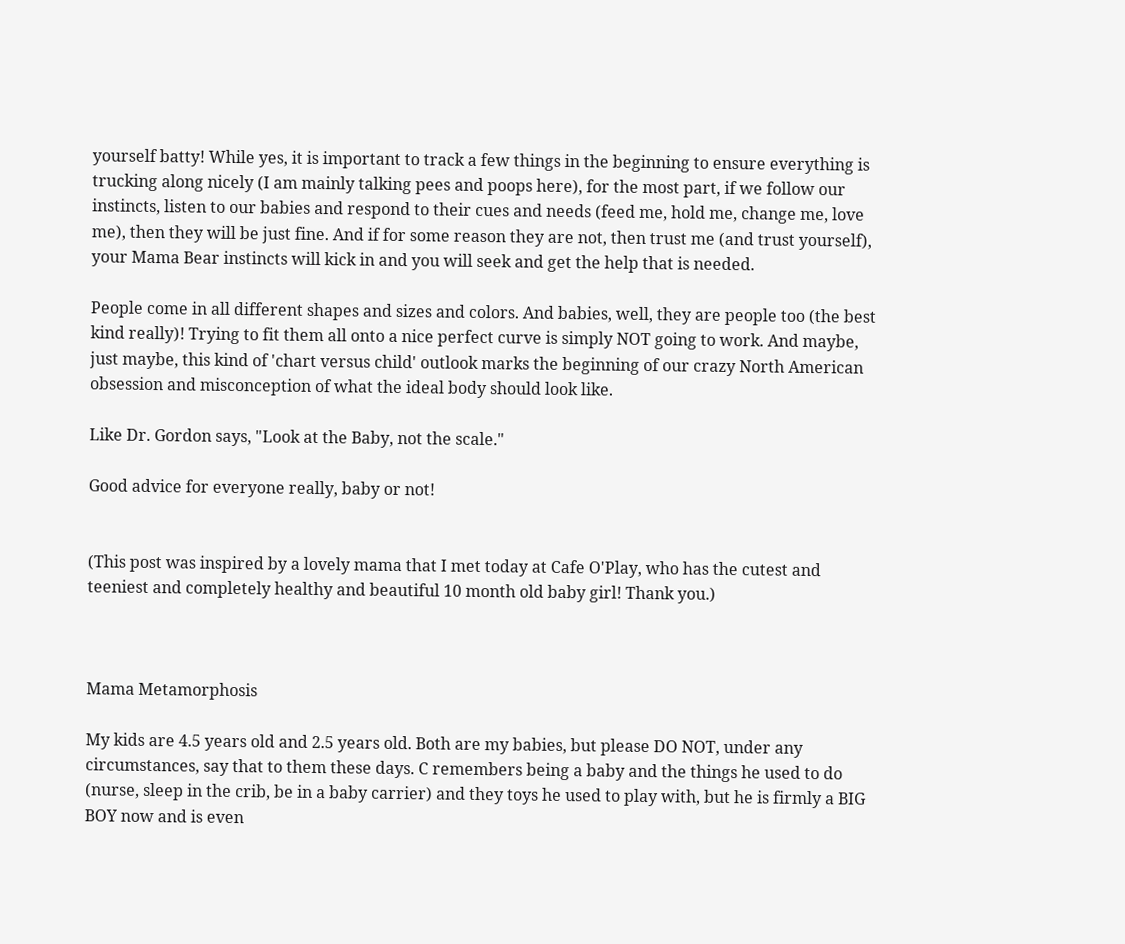yourself batty! While yes, it is important to track a few things in the beginning to ensure everything is trucking along nicely (I am mainly talking pees and poops here), for the most part, if we follow our instincts, listen to our babies and respond to their cues and needs (feed me, hold me, change me, love me), then they will be just fine. And if for some reason they are not, then trust me (and trust yourself), your Mama Bear instincts will kick in and you will seek and get the help that is needed.

People come in all different shapes and sizes and colors. And babies, well, they are people too (the best kind really)! Trying to fit them all onto a nice perfect curve is simply NOT going to work. And maybe, just maybe, this kind of 'chart versus child' outlook marks the beginning of our crazy North American obsession and misconception of what the ideal body should look like.

Like Dr. Gordon says, "Look at the Baby, not the scale."

Good advice for everyone really, baby or not!


(This post was inspired by a lovely mama that I met today at Cafe O'Play, who has the cutest and teeniest and completely healthy and beautiful 10 month old baby girl! Thank you.)



Mama Metamorphosis

My kids are 4.5 years old and 2.5 years old. Both are my babies, but please DO NOT, under any circumstances, say that to them these days. C remembers being a baby and the things he used to do (nurse, sleep in the crib, be in a baby carrier) and they toys he used to play with, but he is firmly a BIG BOY now and is even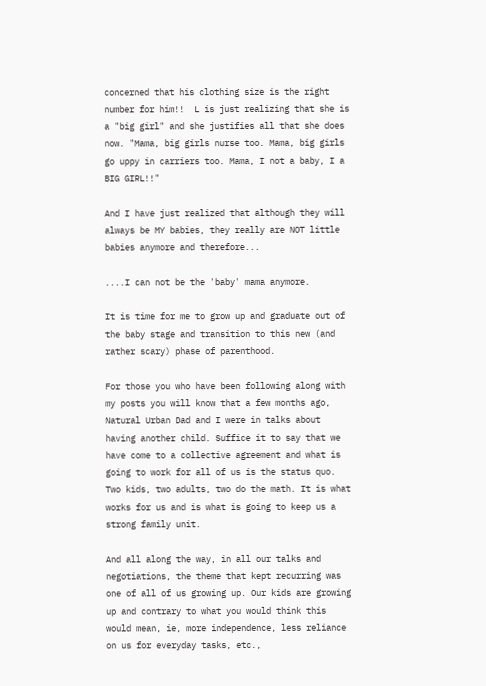concerned that his clothing size is the right number for him!!  L is just realizing that she is a "big girl" and she justifies all that she does now. "Mama, big girls nurse too. Mama, big girls go uppy in carriers too. Mama, I not a baby, I a BIG GIRL!!"

And I have just realized that although they will always be MY babies, they really are NOT little babies anymore and therefore...

....I can not be the 'baby' mama anymore.

It is time for me to grow up and graduate out of the baby stage and transition to this new (and rather scary) phase of parenthood.

For those you who have been following along with my posts you will know that a few months ago, Natural Urban Dad and I were in talks about having another child. Suffice it to say that we have come to a collective agreement and what is going to work for all of us is the status quo. Two kids, two adults, two do the math. It is what works for us and is what is going to keep us a strong family unit.

And all along the way, in all our talks and negotiations, the theme that kept recurring was one of all of us growing up. Our kids are growing up and contrary to what you would think this would mean, ie, more independence, less reliance on us for everyday tasks, etc.,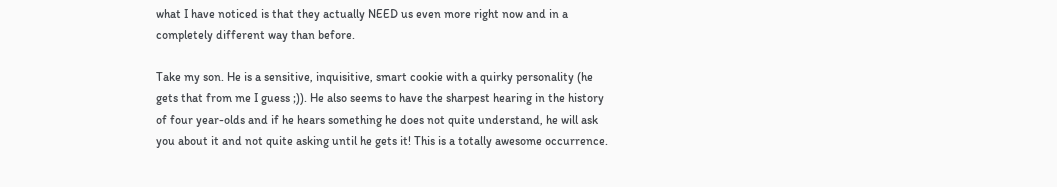what I have noticed is that they actually NEED us even more right now and in a completely different way than before.

Take my son. He is a sensitive, inquisitive, smart cookie with a quirky personality (he gets that from me I guess ;)). He also seems to have the sharpest hearing in the history of four year-olds and if he hears something he does not quite understand, he will ask you about it and not quite asking until he gets it! This is a totally awesome occurrence.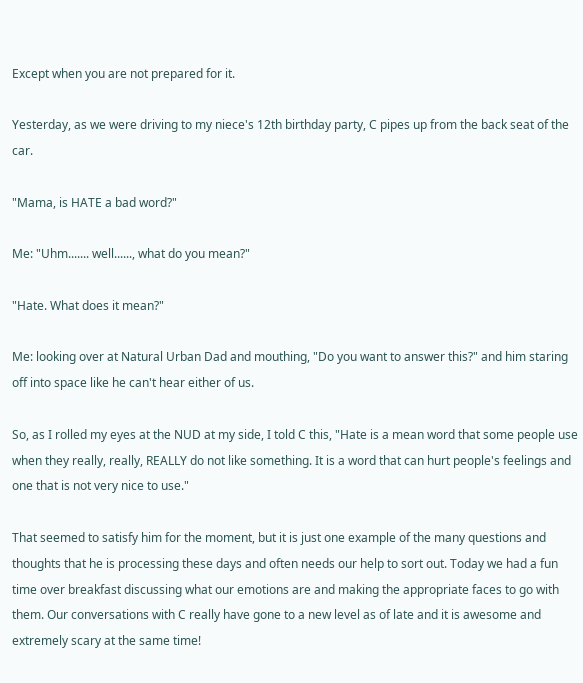Except when you are not prepared for it.

Yesterday, as we were driving to my niece's 12th birthday party, C pipes up from the back seat of the car.

"Mama, is HATE a bad word?"

Me: "Uhm....... well......, what do you mean?"

"Hate. What does it mean?"

Me: looking over at Natural Urban Dad and mouthing, "Do you want to answer this?" and him staring off into space like he can't hear either of us.

So, as I rolled my eyes at the NUD at my side, I told C this, "Hate is a mean word that some people use when they really, really, REALLY do not like something. It is a word that can hurt people's feelings and one that is not very nice to use."

That seemed to satisfy him for the moment, but it is just one example of the many questions and thoughts that he is processing these days and often needs our help to sort out. Today we had a fun time over breakfast discussing what our emotions are and making the appropriate faces to go with them. Our conversations with C really have gone to a new level as of late and it is awesome and extremely scary at the same time!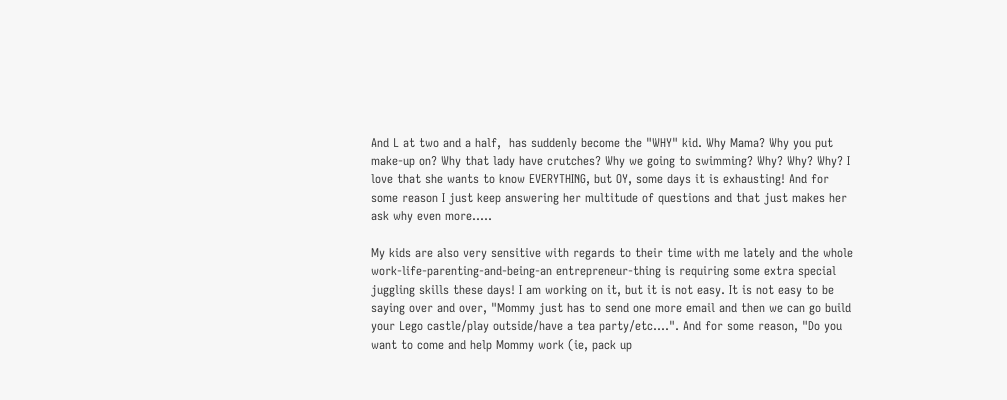And L at two and a half,  has suddenly become the "WHY" kid. Why Mama? Why you put make-up on? Why that lady have crutches? Why we going to swimming? Why? Why? Why? I love that she wants to know EVERYTHING, but OY, some days it is exhausting! And for some reason I just keep answering her multitude of questions and that just makes her ask why even more.....

My kids are also very sensitive with regards to their time with me lately and the whole work-life-parenting-and-being-an entrepreneur-thing is requiring some extra special juggling skills these days! I am working on it, but it is not easy. It is not easy to be saying over and over, "Mommy just has to send one more email and then we can go build your Lego castle/play outside/have a tea party/etc....". And for some reason, "Do you want to come and help Mommy work (ie, pack up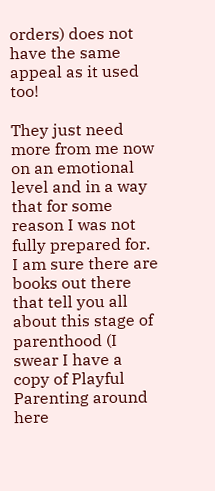orders) does not have the same appeal as it used too!

They just need more from me now on an emotional level and in a way that for some reason I was not fully prepared for. I am sure there are books out there that tell you all about this stage of parenthood (I swear I have a copy of Playful Parenting around here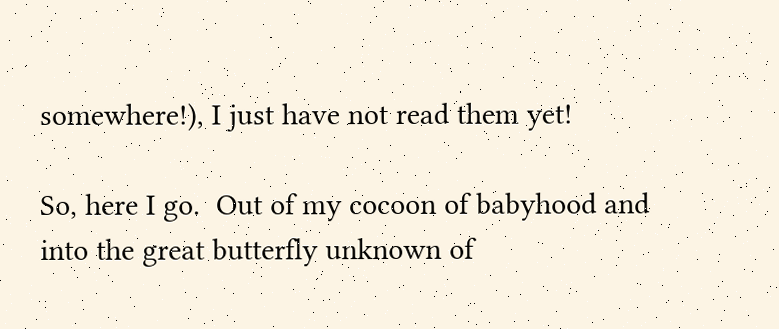somewhere!), I just have not read them yet!

So, here I go.  Out of my cocoon of babyhood and into the great butterfly unknown of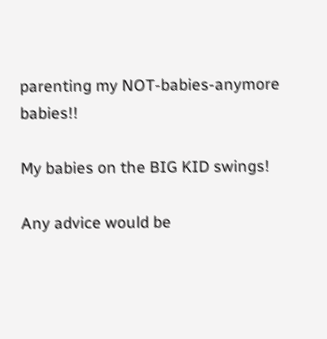parenting my NOT-babies-anymore babies!!

My babies on the BIG KID swings!

Any advice would be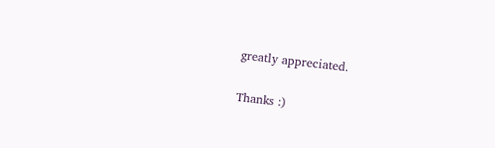greatly appreciated.

Thanks :)